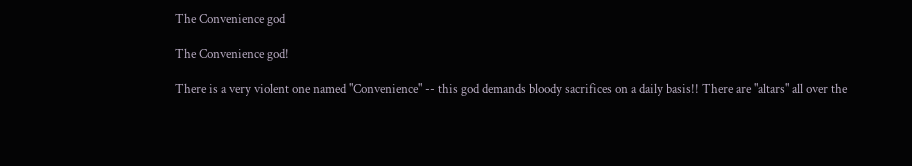The Convenience god

The Convenience god!

There is a very violent one named "Convenience" -- this god demands bloody sacrifices on a daily basis!! There are "altars" all over the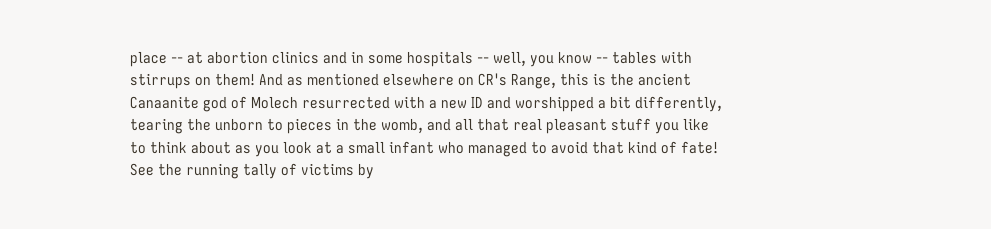place -- at abortion clinics and in some hospitals -- well, you know -- tables with stirrups on them! And as mentioned elsewhere on CR's Range, this is the ancient Canaanite god of Molech resurrected with a new ID and worshipped a bit differently, tearing the unborn to pieces in the womb, and all that real pleasant stuff you like to think about as you look at a small infant who managed to avoid that kind of fate! See the running tally of victims by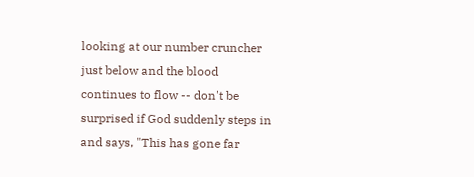looking at our number cruncher just below and the blood continues to flow -- don't be surprised if God suddenly steps in and says, "This has gone far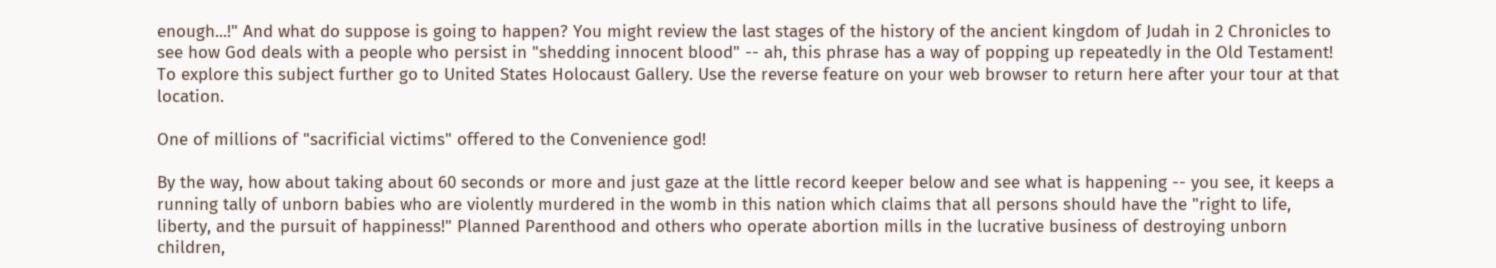enough...!" And what do suppose is going to happen? You might review the last stages of the history of the ancient kingdom of Judah in 2 Chronicles to see how God deals with a people who persist in "shedding innocent blood" -- ah, this phrase has a way of popping up repeatedly in the Old Testament! To explore this subject further go to United States Holocaust Gallery. Use the reverse feature on your web browser to return here after your tour at that location.

One of millions of "sacrificial victims" offered to the Convenience god!

By the way, how about taking about 60 seconds or more and just gaze at the little record keeper below and see what is happening -- you see, it keeps a running tally of unborn babies who are violently murdered in the womb in this nation which claims that all persons should have the "right to life, liberty, and the pursuit of happiness!" Planned Parenthood and others who operate abortion mills in the lucrative business of destroying unborn children,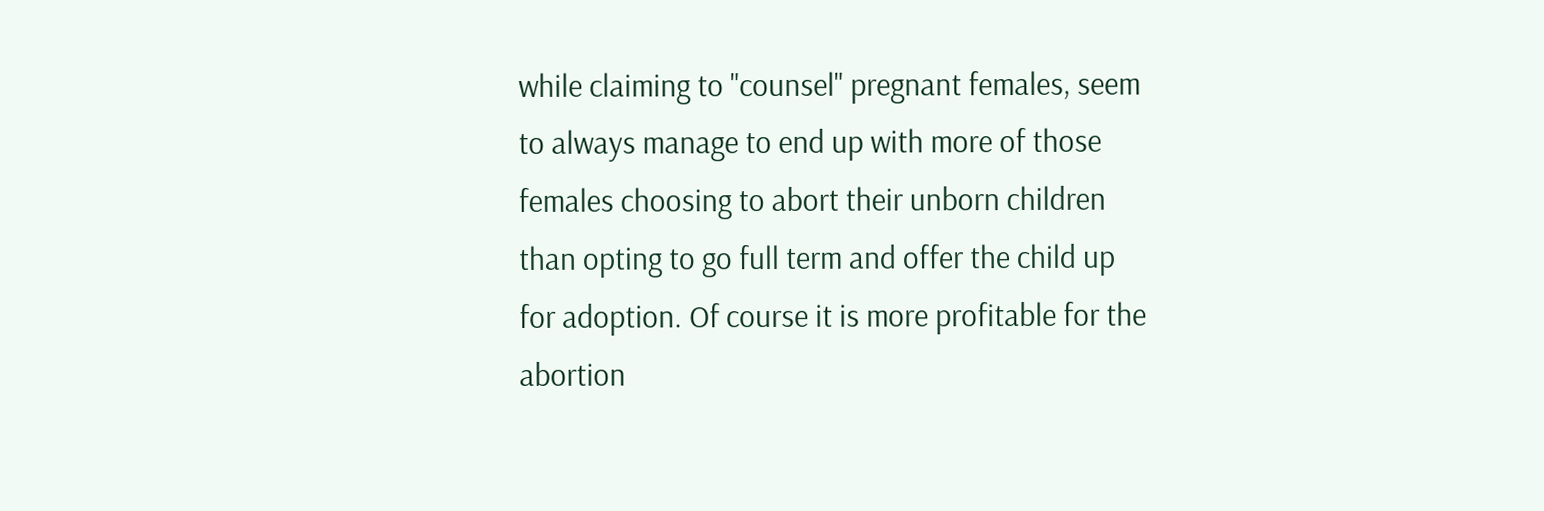while claiming to "counsel" pregnant females, seem to always manage to end up with more of those females choosing to abort their unborn children than opting to go full term and offer the child up for adoption. Of course it is more profitable for the abortion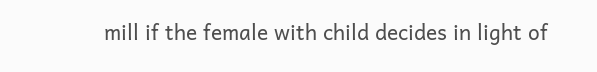mill if the female with child decides in light of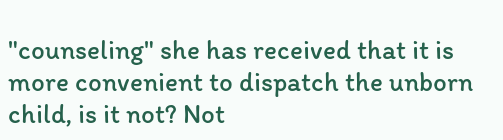"counseling" she has received that it is more convenient to dispatch the unborn child, is it not? Not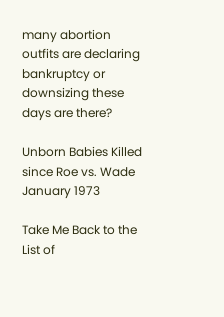many abortion outfits are declaring bankruptcy or downsizing these days are there?

Unborn Babies Killed
since Roe vs. Wade
January 1973

Take Me Back to the List of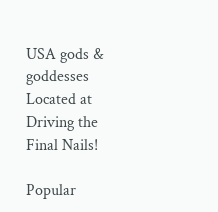USA gods & goddesses Located at Driving the Final Nails!

Popular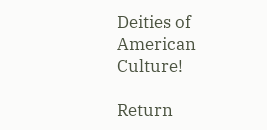Deities of American Culture!

Return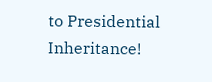to Presidential Inheritance!